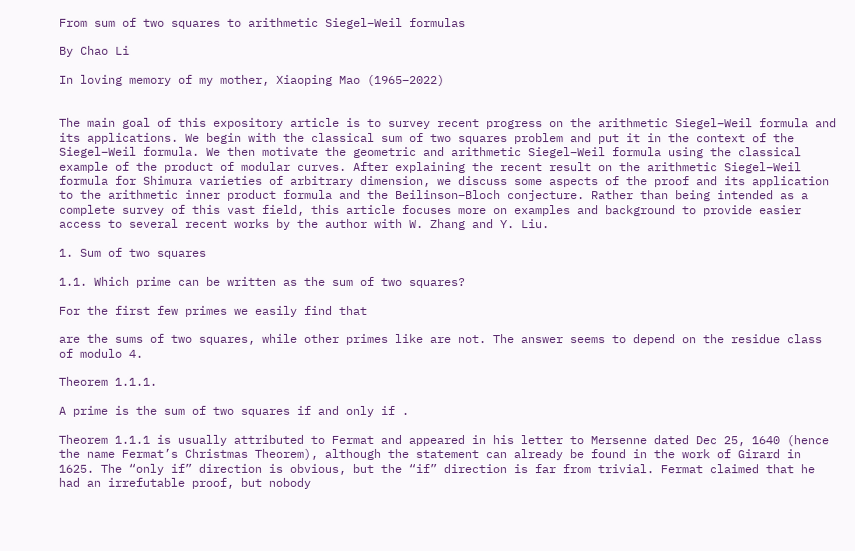From sum of two squares to arithmetic Siegel–Weil formulas

By Chao Li

In loving memory of my mother, Xiaoping Mao (1965–2022)


The main goal of this expository article is to survey recent progress on the arithmetic Siegel–Weil formula and its applications. We begin with the classical sum of two squares problem and put it in the context of the Siegel–Weil formula. We then motivate the geometric and arithmetic Siegel–Weil formula using the classical example of the product of modular curves. After explaining the recent result on the arithmetic Siegel–Weil formula for Shimura varieties of arbitrary dimension, we discuss some aspects of the proof and its application to the arithmetic inner product formula and the Beilinson–Bloch conjecture. Rather than being intended as a complete survey of this vast field, this article focuses more on examples and background to provide easier access to several recent works by the author with W. Zhang and Y. Liu.

1. Sum of two squares

1.1. Which prime can be written as the sum of two squares?

For the first few primes we easily find that

are the sums of two squares, while other primes like are not. The answer seems to depend on the residue class of modulo 4.

Theorem 1.1.1.

A prime is the sum of two squares if and only if .

Theorem 1.1.1 is usually attributed to Fermat and appeared in his letter to Mersenne dated Dec 25, 1640 (hence the name Fermat’s Christmas Theorem), although the statement can already be found in the work of Girard in 1625. The “only if” direction is obvious, but the “if” direction is far from trivial. Fermat claimed that he had an irrefutable proof, but nobody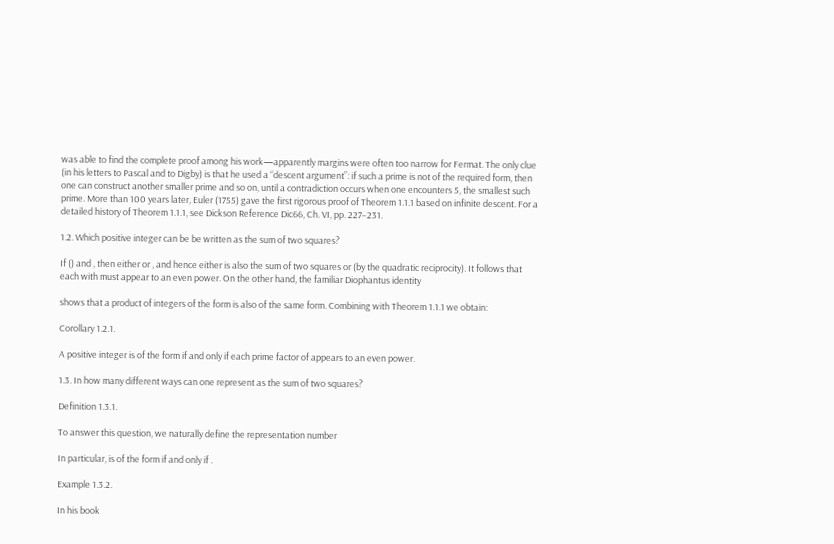was able to find the complete proof among his work—apparently margins were often too narrow for Fermat. The only clue (in his letters to Pascal and to Digby) is that he used a “descent argument”: if such a prime is not of the required form, then one can construct another smaller prime and so on, until a contradiction occurs when one encounters 5, the smallest such prime. More than 100 years later, Euler (1755) gave the first rigorous proof of Theorem 1.1.1 based on infinite descent. For a detailed history of Theorem 1.1.1, see Dickson Reference Dic66, Ch. VI, pp. 227–231.

1.2. Which positive integer can be be written as the sum of two squares?

If () and , then either or , and hence either is also the sum of two squares or (by the quadratic reciprocity). It follows that each with must appear to an even power. On the other hand, the familiar Diophantus identity

shows that a product of integers of the form is also of the same form. Combining with Theorem 1.1.1 we obtain:

Corollary 1.2.1.

A positive integer is of the form if and only if each prime factor of appears to an even power.

1.3. In how many different ways can one represent as the sum of two squares?

Definition 1.3.1.

To answer this question, we naturally define the representation number

In particular, is of the form if and only if .

Example 1.3.2.

In his book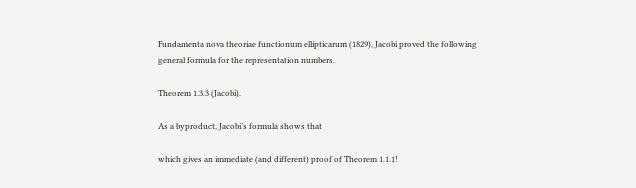Fundamenta nova theoriae functionum ellipticarum (1829), Jacobi proved the following general formula for the representation numbers.

Theorem 1.3.3 (Jacobi).

As a byproduct, Jacobi’s formula shows that

which gives an immediate (and different) proof of Theorem 1.1.1!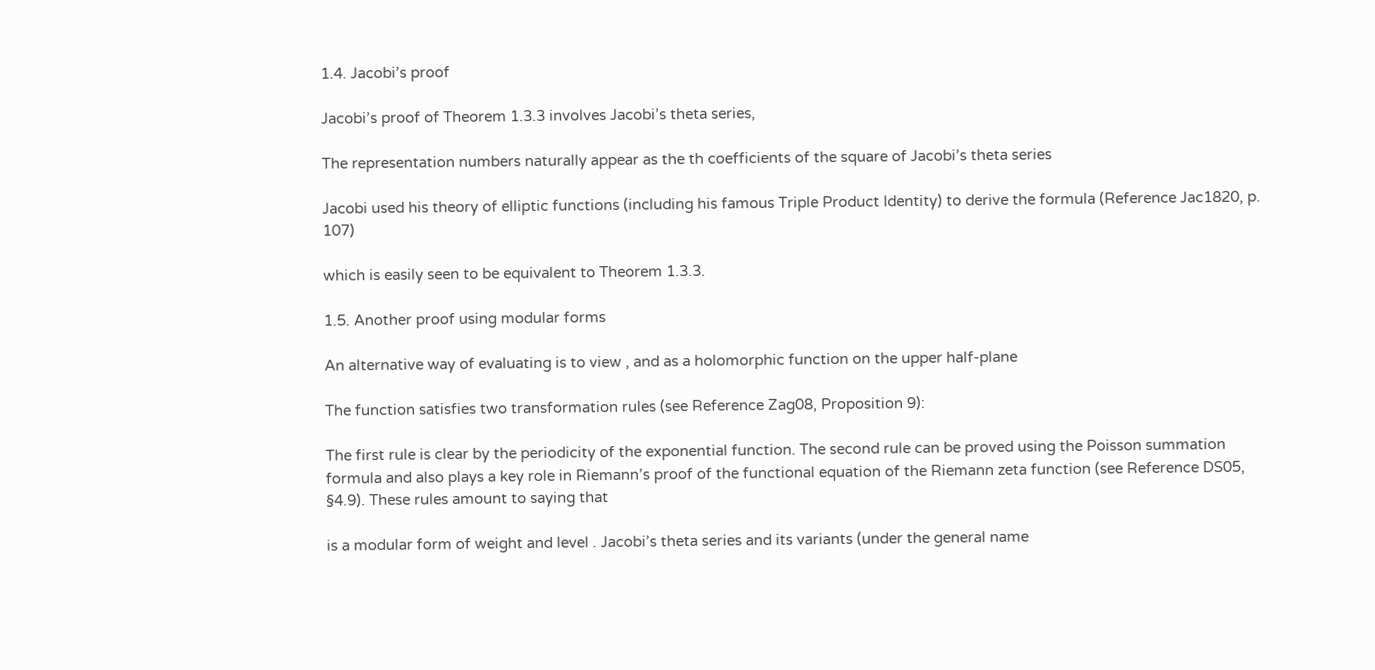1.4. Jacobi’s proof

Jacobi’s proof of Theorem 1.3.3 involves Jacobi’s theta series,

The representation numbers naturally appear as the th coefficients of the square of Jacobi’s theta series

Jacobi used his theory of elliptic functions (including his famous Triple Product Identity) to derive the formula (Reference Jac1820, p. 107)

which is easily seen to be equivalent to Theorem 1.3.3.

1.5. Another proof using modular forms

An alternative way of evaluating is to view , and as a holomorphic function on the upper half-plane

The function satisfies two transformation rules (see Reference Zag08, Proposition 9):

The first rule is clear by the periodicity of the exponential function. The second rule can be proved using the Poisson summation formula and also plays a key role in Riemann’s proof of the functional equation of the Riemann zeta function (see Reference DS05, §4.9). These rules amount to saying that

is a modular form of weight and level . Jacobi’s theta series and its variants (under the general name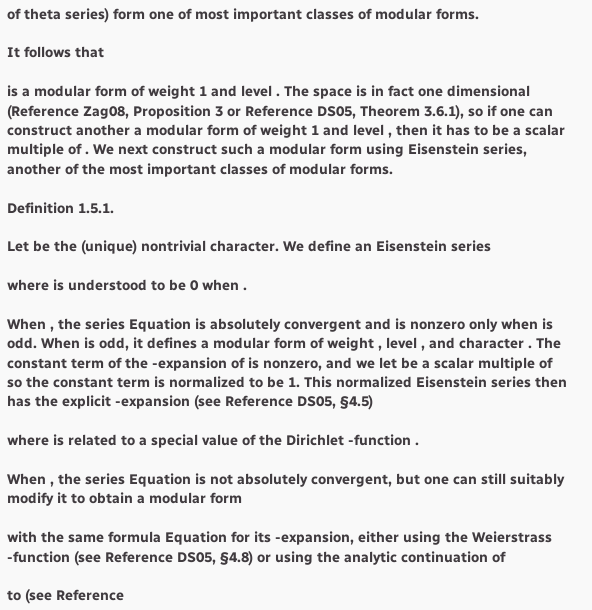of theta series) form one of most important classes of modular forms.

It follows that

is a modular form of weight 1 and level . The space is in fact one dimensional (Reference Zag08, Proposition 3 or Reference DS05, Theorem 3.6.1), so if one can construct another a modular form of weight 1 and level , then it has to be a scalar multiple of . We next construct such a modular form using Eisenstein series, another of the most important classes of modular forms.

Definition 1.5.1.

Let be the (unique) nontrivial character. We define an Eisenstein series

where is understood to be 0 when .

When , the series Equation is absolutely convergent and is nonzero only when is odd. When is odd, it defines a modular form of weight , level , and character . The constant term of the -expansion of is nonzero, and we let be a scalar multiple of so the constant term is normalized to be 1. This normalized Eisenstein series then has the explicit -expansion (see Reference DS05, §4.5)

where is related to a special value of the Dirichlet -function .

When , the series Equation is not absolutely convergent, but one can still suitably modify it to obtain a modular form

with the same formula Equation for its -expansion, either using the Weierstrass -function (see Reference DS05, §4.8) or using the analytic continuation of

to (see Reference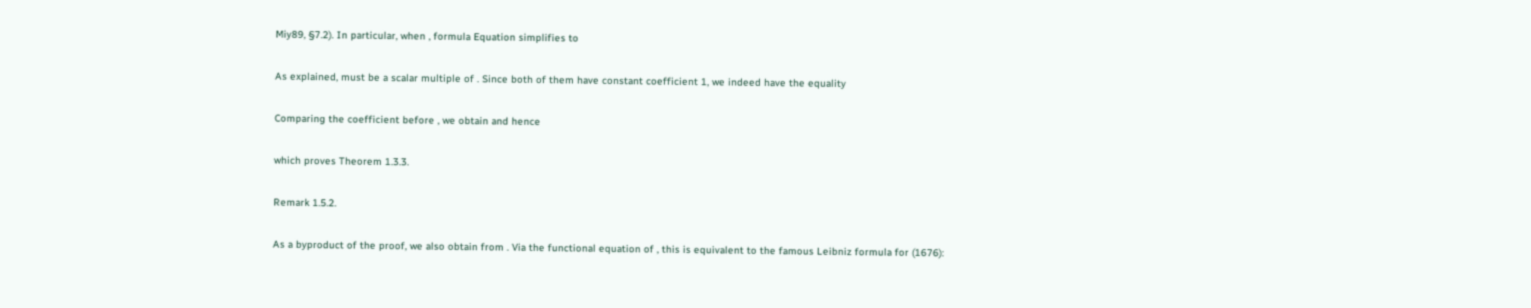Miy89, §7.2). In particular, when , formula Equation simplifies to

As explained, must be a scalar multiple of . Since both of them have constant coefficient 1, we indeed have the equality

Comparing the coefficient before , we obtain and hence

which proves Theorem 1.3.3.

Remark 1.5.2.

As a byproduct of the proof, we also obtain from . Via the functional equation of , this is equivalent to the famous Leibniz formula for (1676):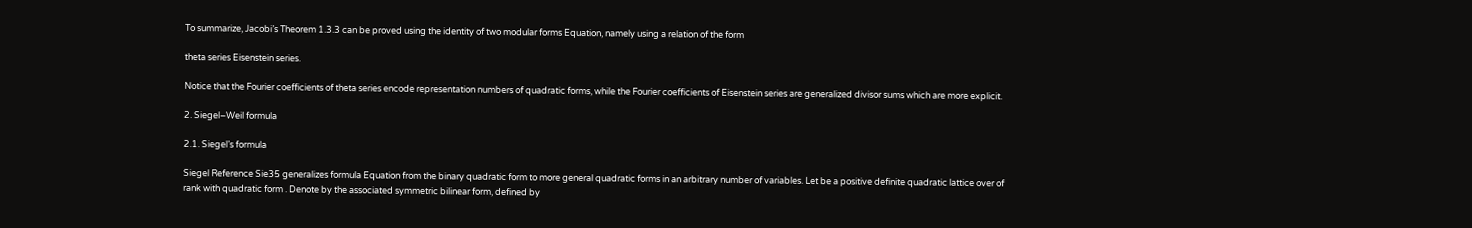To summarize, Jacobi’s Theorem 1.3.3 can be proved using the identity of two modular forms Equation, namely using a relation of the form

theta series Eisenstein series.

Notice that the Fourier coefficients of theta series encode representation numbers of quadratic forms, while the Fourier coefficients of Eisenstein series are generalized divisor sums which are more explicit.

2. Siegel–Weil formula

2.1. Siegel’s formula

Siegel Reference Sie35 generalizes formula Equation from the binary quadratic form to more general quadratic forms in an arbitrary number of variables. Let be a positive definite quadratic lattice over of rank with quadratic form . Denote by the associated symmetric bilinear form, defined by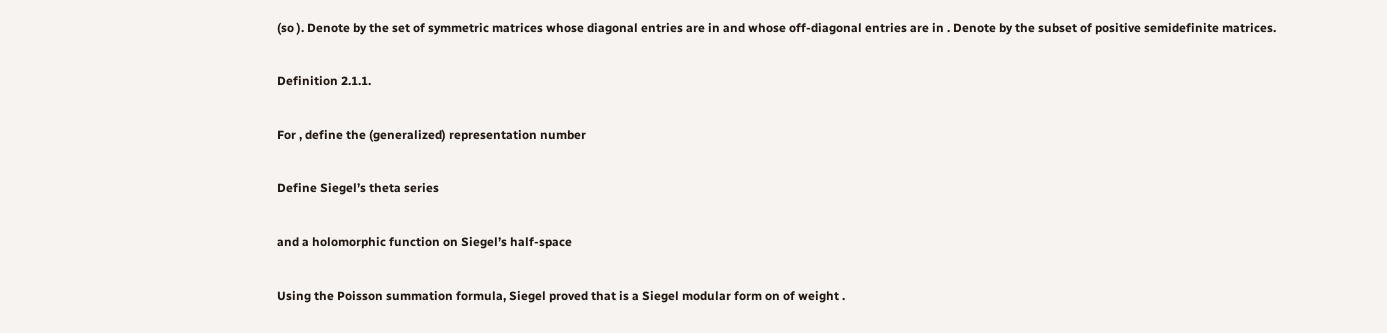(so ). Denote by the set of symmetric matrices whose diagonal entries are in and whose off-diagonal entries are in . Denote by the subset of positive semidefinite matrices.

Definition 2.1.1.

For , define the (generalized) representation number

Define Siegel’s theta series

and a holomorphic function on Siegel’s half-space

Using the Poisson summation formula, Siegel proved that is a Siegel modular form on of weight .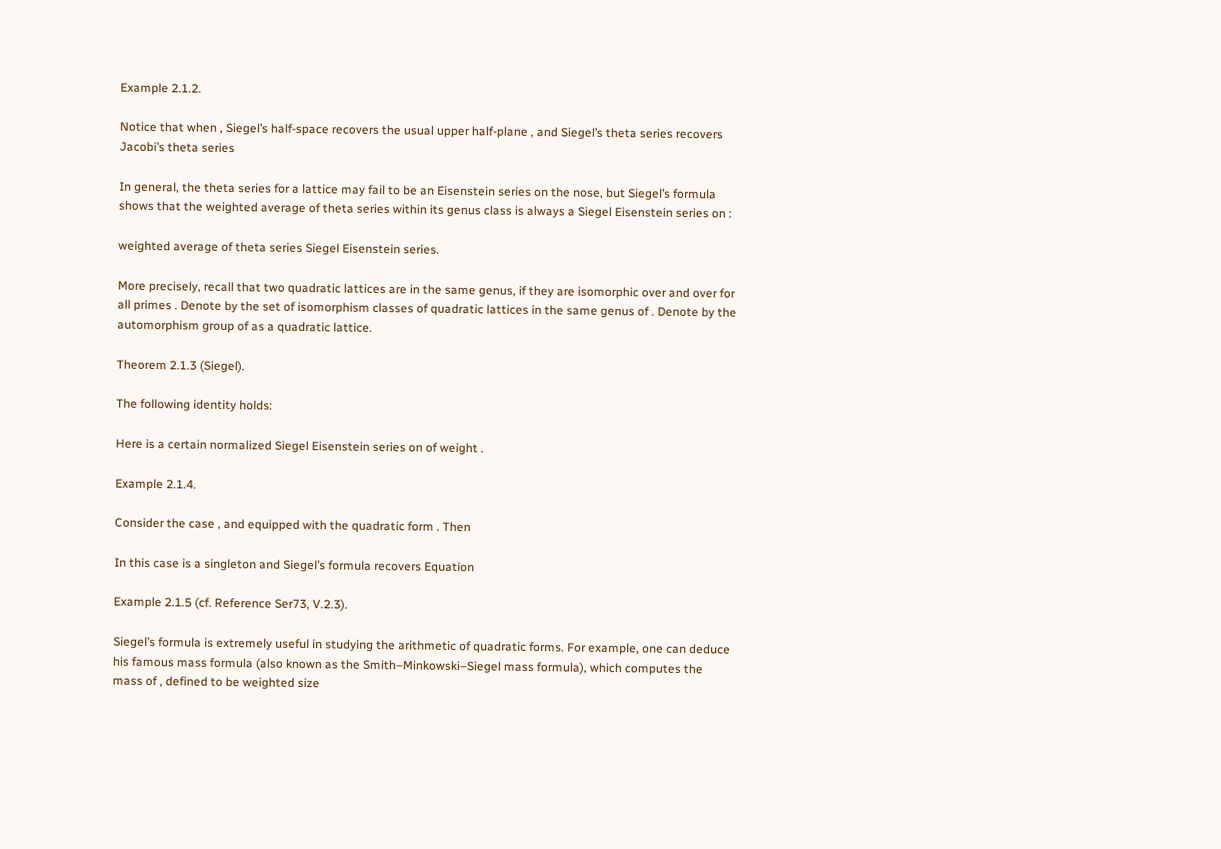Example 2.1.2.

Notice that when , Siegel’s half-space recovers the usual upper half-plane , and Siegel’s theta series recovers Jacobi’s theta series

In general, the theta series for a lattice may fail to be an Eisenstein series on the nose, but Siegel’s formula shows that the weighted average of theta series within its genus class is always a Siegel Eisenstein series on :

weighted average of theta series Siegel Eisenstein series.

More precisely, recall that two quadratic lattices are in the same genus, if they are isomorphic over and over for all primes . Denote by the set of isomorphism classes of quadratic lattices in the same genus of . Denote by the automorphism group of as a quadratic lattice.

Theorem 2.1.3 (Siegel).

The following identity holds:

Here is a certain normalized Siegel Eisenstein series on of weight .

Example 2.1.4.

Consider the case , and equipped with the quadratic form . Then

In this case is a singleton and Siegel’s formula recovers Equation

Example 2.1.5 (cf. Reference Ser73, V.2.3).

Siegel’s formula is extremely useful in studying the arithmetic of quadratic forms. For example, one can deduce his famous mass formula (also known as the Smith–Minkowski–Siegel mass formula), which computes the mass of , defined to be weighted size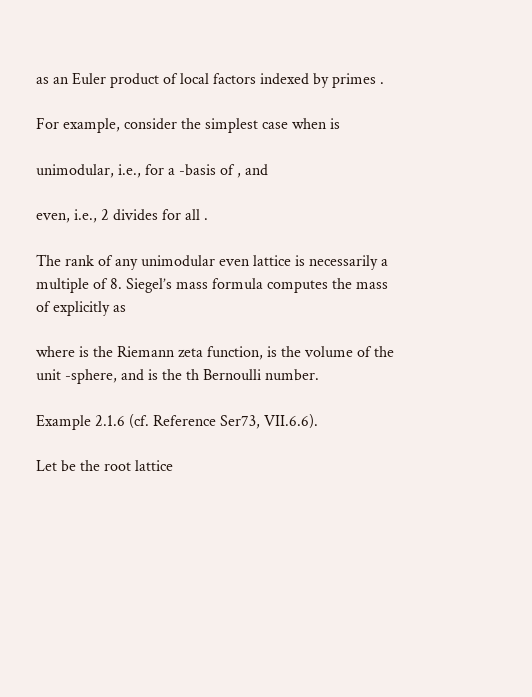as an Euler product of local factors indexed by primes .

For example, consider the simplest case when is

unimodular, i.e., for a -basis of , and

even, i.e., 2 divides for all .

The rank of any unimodular even lattice is necessarily a multiple of 8. Siegel’s mass formula computes the mass of explicitly as

where is the Riemann zeta function, is the volume of the unit -sphere, and is the th Bernoulli number.

Example 2.1.6 (cf. Reference Ser73, VII.6.6).

Let be the root lattice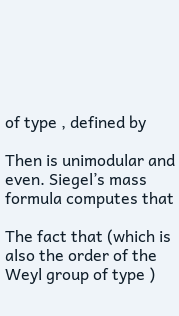of type , defined by

Then is unimodular and even. Siegel’s mass formula computes that

The fact that (which is also the order of the Weyl group of type )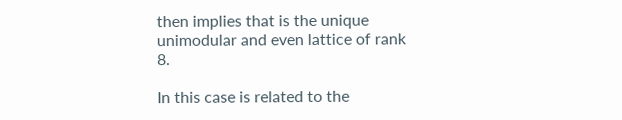then implies that is the unique unimodular and even lattice of rank 8.

In this case is related to the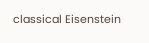classical Eisenstein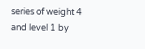series of weight 4 and level 1 by